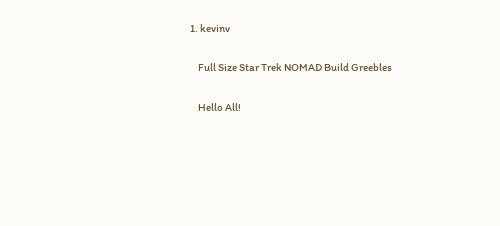1. kevinv

    Full Size Star Trek NOMAD Build Greebles

    Hello All!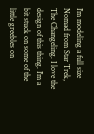I'm modeling a full size Nomad from Star Trek, The Changeling. I love the design of this thing. I'm a bit stuck on some of the little greebles on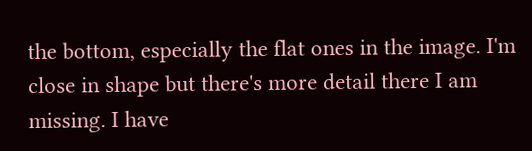the bottom, especially the flat ones in the image. I'm close in shape but there's more detail there I am missing. I have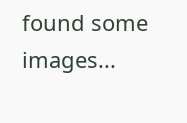found some images...